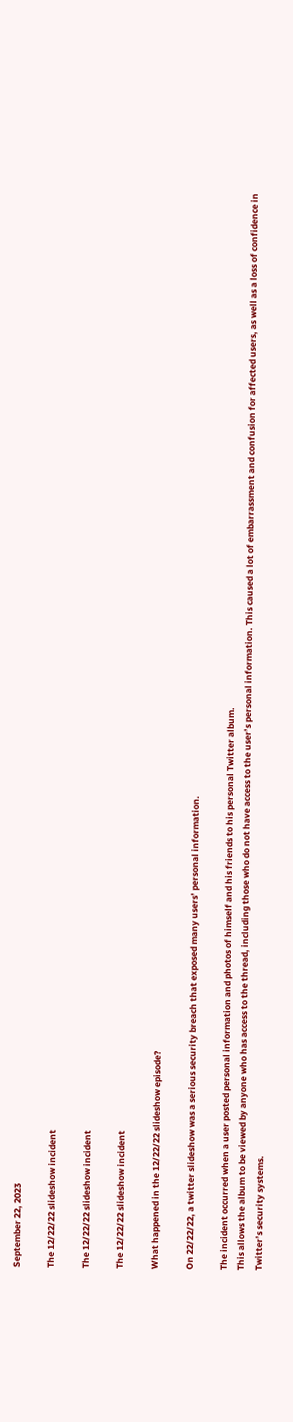September 22, 2023

The 12/22/22 slideshow incident

The 12/22/22 slideshow incident

The 12/22/22 slideshow incident

What happened in the 12/22/22 slideshow episode?

On 22/22/22, a twitter slideshow was a serious security breach that exposed many users’ personal information.

The incident occurred when a user posted personal information and photos of himself and his friends to his personal Twitter album.
This allows the album to be viewed by anyone who has access to the thread, including those who do not have access to the user’s personal information. This caused a lot of embarrassment and confusion for affected users, as well as a loss of confidence in Twitter’s security systems.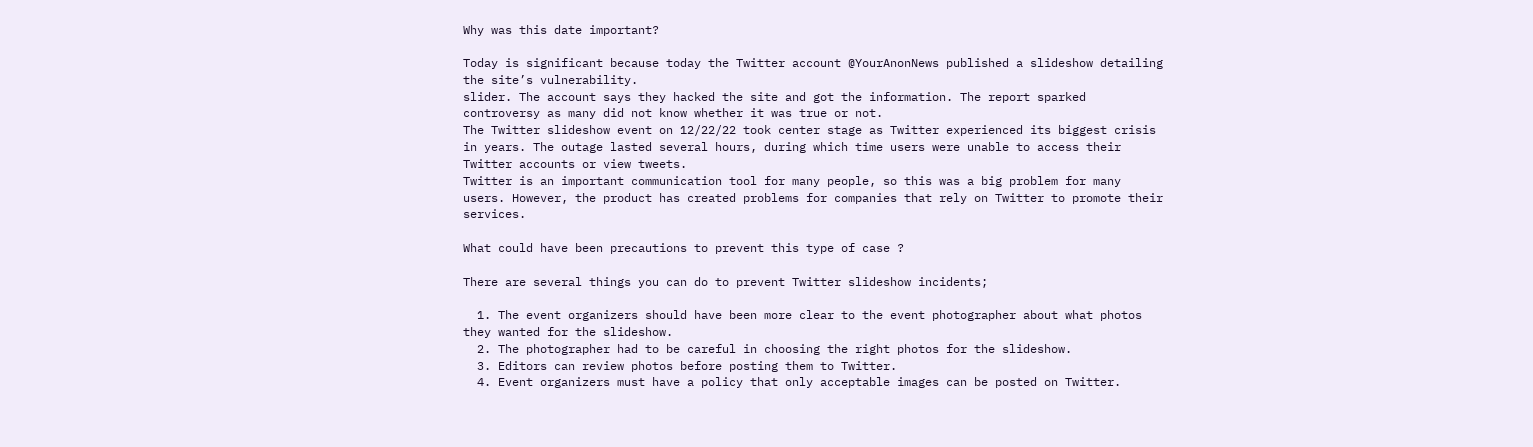Why was this date important?

Today is significant because today the Twitter account @YourAnonNews published a slideshow detailing the site’s vulnerability.
slider. The account says they hacked the site and got the information. The report sparked controversy as many did not know whether it was true or not.
The Twitter slideshow event on 12/22/22 took center stage as Twitter experienced its biggest crisis in years. The outage lasted several hours, during which time users were unable to access their Twitter accounts or view tweets.
Twitter is an important communication tool for many people, so this was a big problem for many users. However, the product has created problems for companies that rely on Twitter to promote their services.

What could have been precautions to prevent this type of case ?

There are several things you can do to prevent Twitter slideshow incidents;

  1. The event organizers should have been more clear to the event photographer about what photos they wanted for the slideshow.
  2. The photographer had to be careful in choosing the right photos for the slideshow.
  3. Editors can review photos before posting them to Twitter.
  4. Event organizers must have a policy that only acceptable images can be posted on Twitter.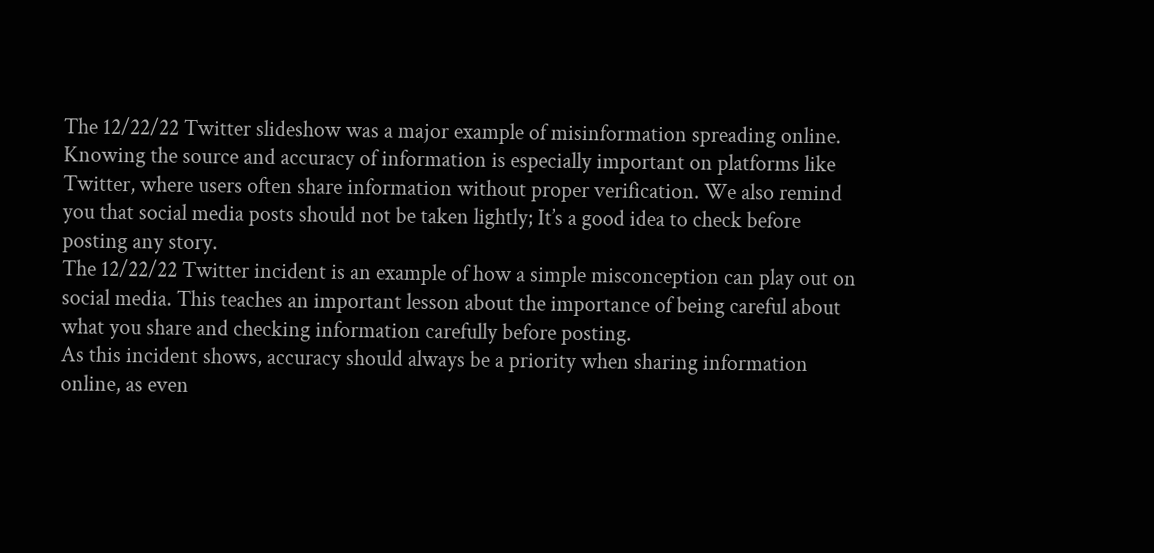The 12/22/22 Twitter slideshow was a major example of misinformation spreading online.
Knowing the source and accuracy of information is especially important on platforms like Twitter, where users often share information without proper verification. We also remind you that social media posts should not be taken lightly; It’s a good idea to check before posting any story.
The 12/22/22 Twitter incident is an example of how a simple misconception can play out on social media. This teaches an important lesson about the importance of being careful about what you share and checking information carefully before posting.
As this incident shows, accuracy should always be a priority when sharing information online, as even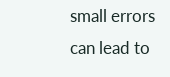small errors can lead to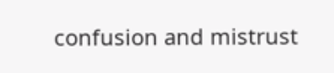confusion and mistrust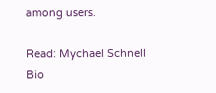among users.

Read: Mychael Schnell Bio